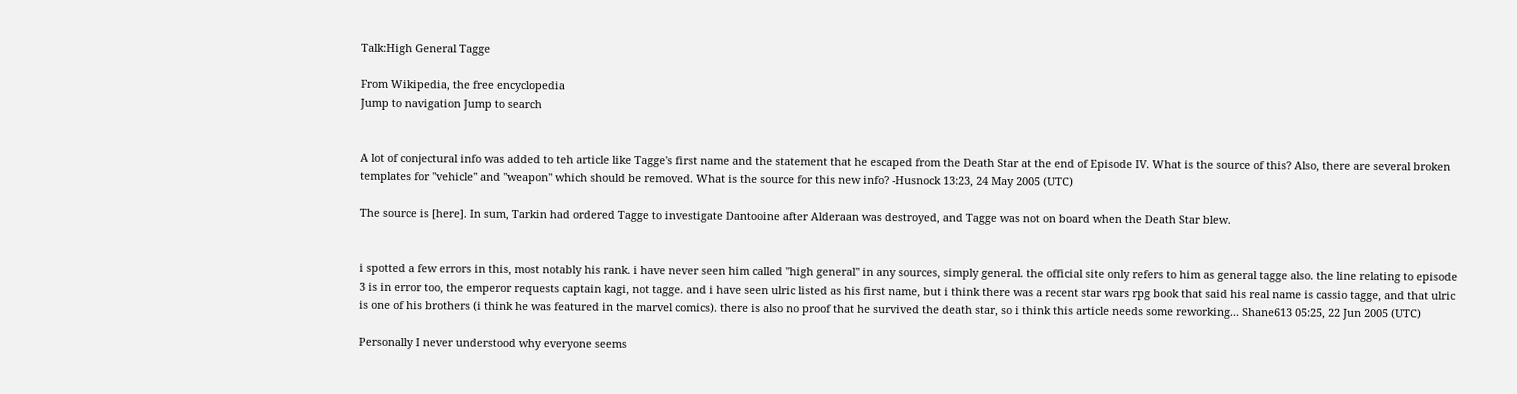Talk:High General Tagge

From Wikipedia, the free encyclopedia
Jump to navigation Jump to search


A lot of conjectural info was added to teh article like Tagge's first name and the statement that he escaped from the Death Star at the end of Episode IV. What is the source of this? Also, there are several broken templates for "vehicle" and "weapon" which should be removed. What is the source for this new info? -Husnock 13:23, 24 May 2005 (UTC)

The source is [here]. In sum, Tarkin had ordered Tagge to investigate Dantooine after Alderaan was destroyed, and Tagge was not on board when the Death Star blew.


i spotted a few errors in this, most notably his rank. i have never seen him called "high general" in any sources, simply general. the official site only refers to him as general tagge also. the line relating to episode 3 is in error too, the emperor requests captain kagi, not tagge. and i have seen ulric listed as his first name, but i think there was a recent star wars rpg book that said his real name is cassio tagge, and that ulric is one of his brothers (i think he was featured in the marvel comics). there is also no proof that he survived the death star, so i think this article needs some reworking... Shane613 05:25, 22 Jun 2005 (UTC)

Personally I never understood why everyone seems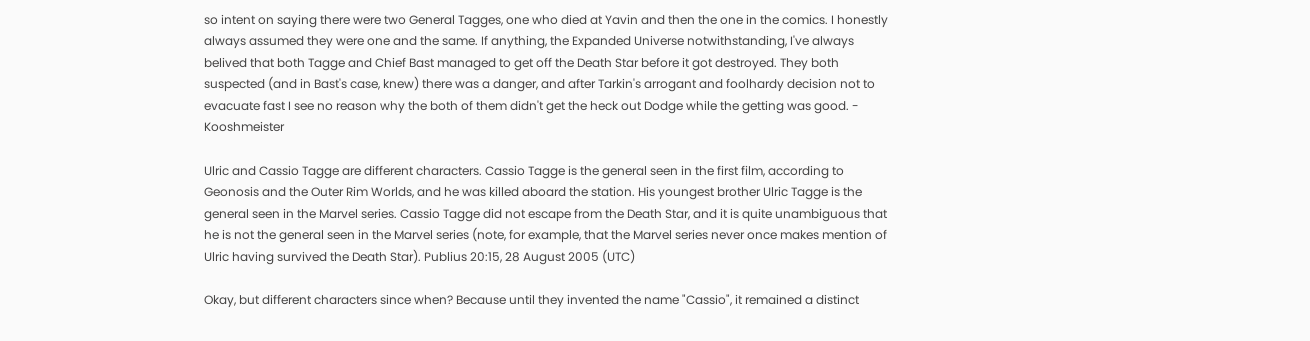so intent on saying there were two General Tagges, one who died at Yavin and then the one in the comics. I honestly always assumed they were one and the same. If anything, the Expanded Universe notwithstanding, I've always belived that both Tagge and Chief Bast managed to get off the Death Star before it got destroyed. They both suspected (and in Bast's case, knew) there was a danger, and after Tarkin's arrogant and foolhardy decision not to evacuate fast I see no reason why the both of them didn't get the heck out Dodge while the getting was good. - Kooshmeister

Ulric and Cassio Tagge are different characters. Cassio Tagge is the general seen in the first film, according to Geonosis and the Outer Rim Worlds, and he was killed aboard the station. His youngest brother Ulric Tagge is the general seen in the Marvel series. Cassio Tagge did not escape from the Death Star, and it is quite unambiguous that he is not the general seen in the Marvel series (note, for example, that the Marvel series never once makes mention of Ulric having survived the Death Star). Publius 20:15, 28 August 2005 (UTC)

Okay, but different characters since when? Because until they invented the name "Cassio", it remained a distinct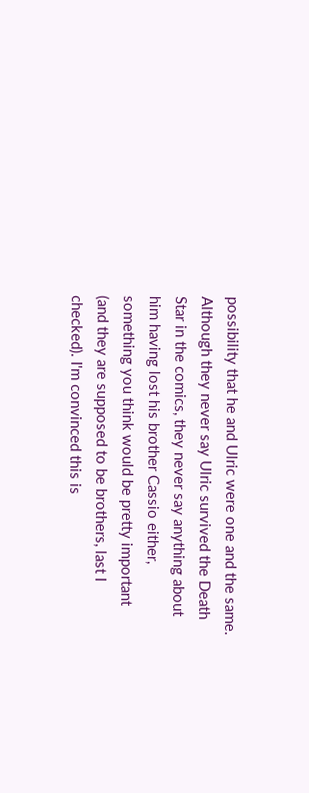possibility that he and Ulric were one and the same. Although they never say Ulric survived the Death Star in the comics, they never say anything about him having lost his brother Cassio either, something you think would be pretty important (and they are supposed to be brothers, last I checked). I'm convinced this is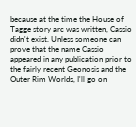because at the time the House of Tagge story arc was written, Cassio didn't exist. Unless someone can prove that the name Cassio appeared in any publication prior to the fairly recent Geonosis and the Outer Rim Worlds, I'll go on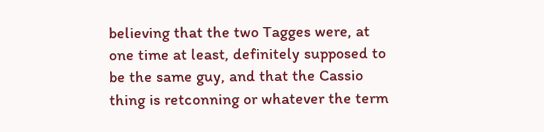believing that the two Tagges were, at one time at least, definitely supposed to be the same guy, and that the Cassio thing is retconning or whatever the term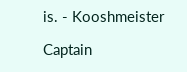is. - Kooshmeister

Captain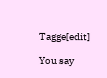Tagge[edit]

You say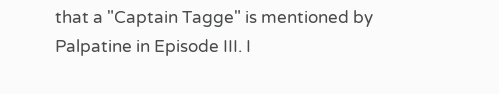that a "Captain Tagge" is mentioned by Palpatine in Episode III. I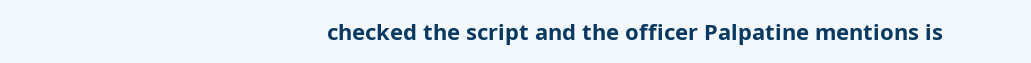checked the script and the officer Palpatine mentions is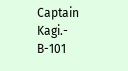Captain Kagi.- B-101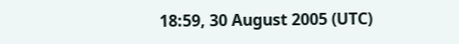18:59, 30 August 2005 (UTC)